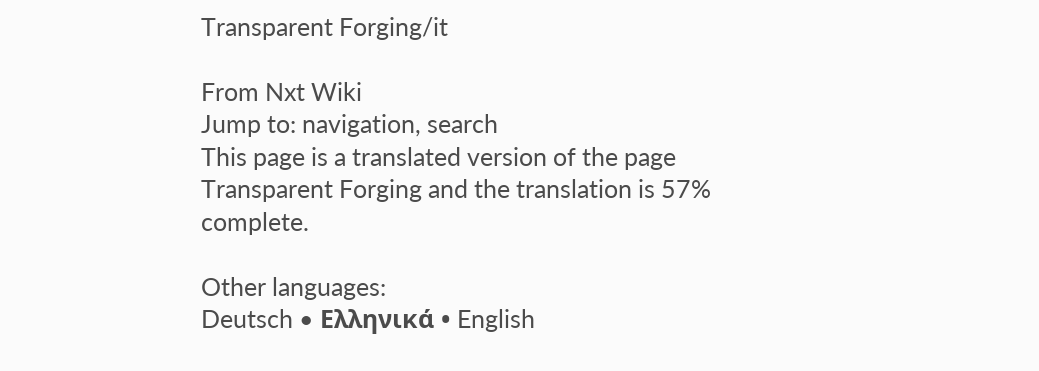Transparent Forging/it

From Nxt Wiki
Jump to: navigation, search
This page is a translated version of the page Transparent Forging and the translation is 57% complete.

Other languages:
Deutsch • Ελληνικά • English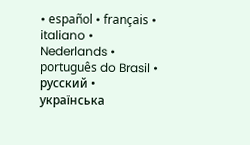• español • français • italiano • Nederlands • português do Brasil • русский • українська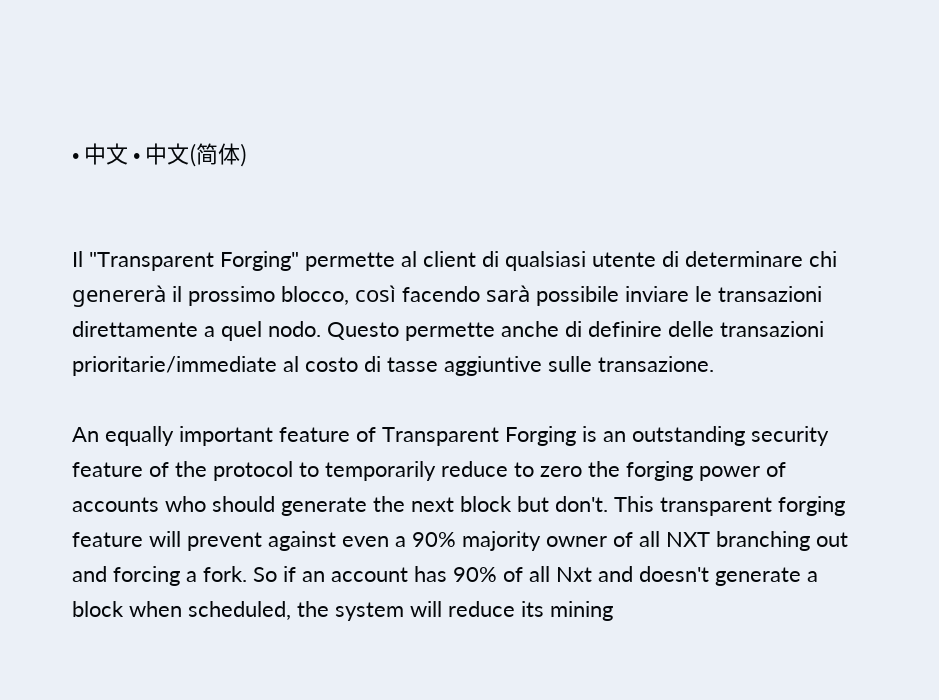• 中文 • 中文(简体)


Il "Transparent Forging" permette al client di qualsiasi utente di determinare chi genererà il prossimo blocco, così facendo sarà possibile inviare le transazioni direttamente a quel nodo. Questo permette anche di definire delle transazioni prioritarie/immediate al costo di tasse aggiuntive sulle transazione.

An equally important feature of Transparent Forging is an outstanding security feature of the protocol to temporarily reduce to zero the forging power of accounts who should generate the next block but don't. This transparent forging feature will prevent against even a 90% majority owner of all NXT branching out and forcing a fork. So if an account has 90% of all Nxt and doesn't generate a block when scheduled, the system will reduce its mining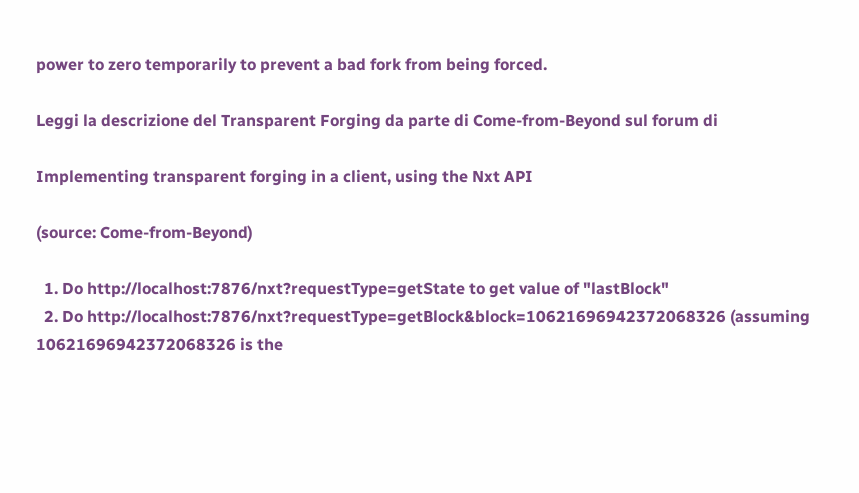power to zero temporarily to prevent a bad fork from being forced.

Leggi la descrizione del Transparent Forging da parte di Come-from-Beyond sul forum di

Implementing transparent forging in a client, using the Nxt API

(source: Come-from-Beyond)

  1. Do http://localhost:7876/nxt?requestType=getState to get value of "lastBlock"
  2. Do http://localhost:7876/nxt?requestType=getBlock&block=10621696942372068326 (assuming 10621696942372068326 is the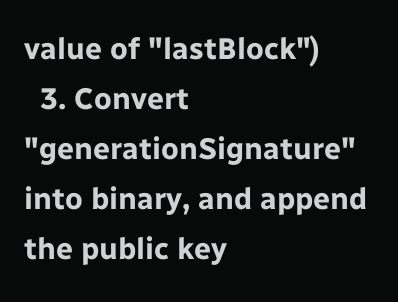value of "lastBlock")
  3. Convert "generationSignature" into binary, and append the public key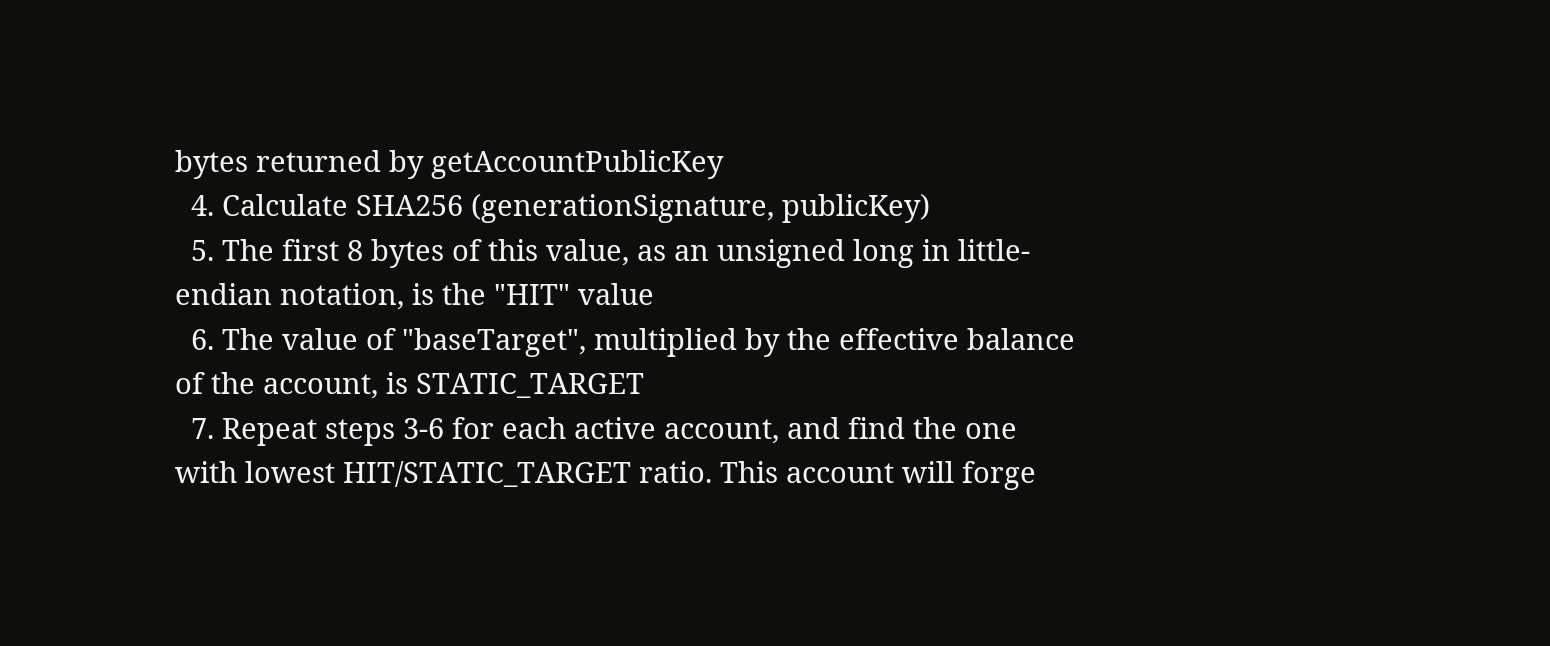bytes returned by getAccountPublicKey
  4. Calculate SHA256 (generationSignature, publicKey)
  5. The first 8 bytes of this value, as an unsigned long in little-endian notation, is the "HIT" value
  6. The value of "baseTarget", multiplied by the effective balance of the account, is STATIC_TARGET
  7. Repeat steps 3-6 for each active account, and find the one with lowest HIT/STATIC_TARGET ratio. This account will forge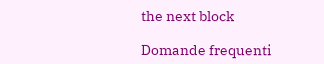the next block

Domande frequenti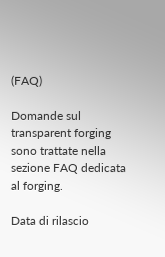(FAQ)

Domande sul transparent forging sono trattate nella sezione FAQ dedicata al forging.

Data di rilascio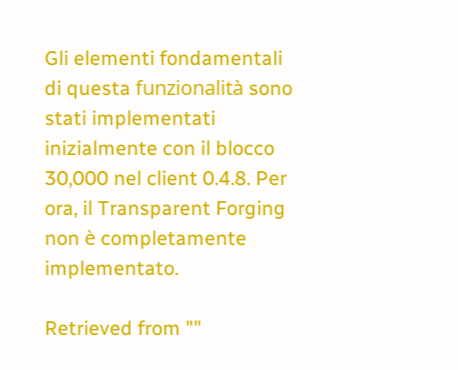Gli elementi fondamentali di questa funzionalità sono stati implementati inizialmente con il blocco 30,000 nel client 0.4.8. Per ora, il Transparent Forging non è completamente implementato.

Retrieved from ""